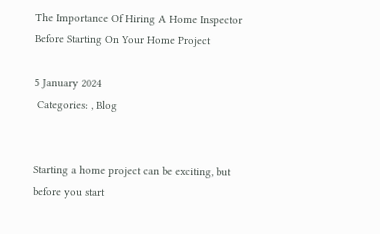The Importance Of Hiring A Home Inspector Before Starting On Your Home Project

5 January 2024
 Categories: , Blog


Starting a home project can be exciting, but before you start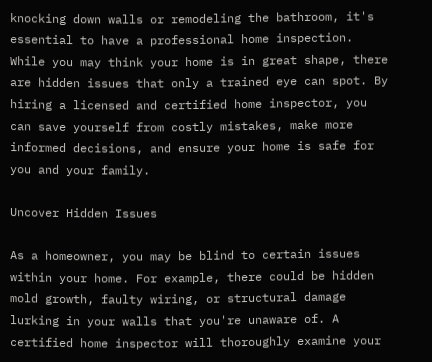knocking down walls or remodeling the bathroom, it's essential to have a professional home inspection. While you may think your home is in great shape, there are hidden issues that only a trained eye can spot. By hiring a licensed and certified home inspector, you can save yourself from costly mistakes, make more informed decisions, and ensure your home is safe for you and your family.

Uncover Hidden Issues

As a homeowner, you may be blind to certain issues within your home. For example, there could be hidden mold growth, faulty wiring, or structural damage lurking in your walls that you're unaware of. A certified home inspector will thoroughly examine your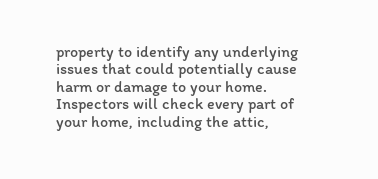property to identify any underlying issues that could potentially cause harm or damage to your home. Inspectors will check every part of your home, including the attic,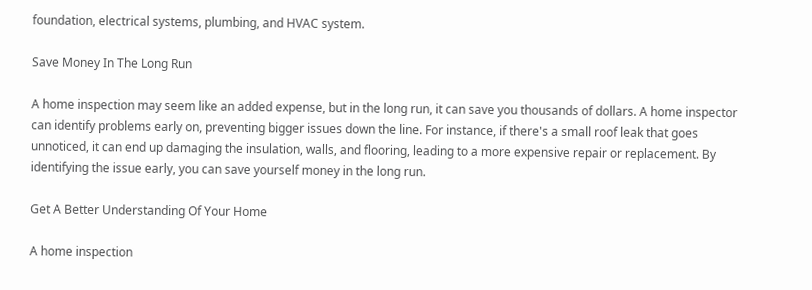foundation, electrical systems, plumbing, and HVAC system.

Save Money In The Long Run

A home inspection may seem like an added expense, but in the long run, it can save you thousands of dollars. A home inspector can identify problems early on, preventing bigger issues down the line. For instance, if there's a small roof leak that goes unnoticed, it can end up damaging the insulation, walls, and flooring, leading to a more expensive repair or replacement. By identifying the issue early, you can save yourself money in the long run.

Get A Better Understanding Of Your Home

A home inspection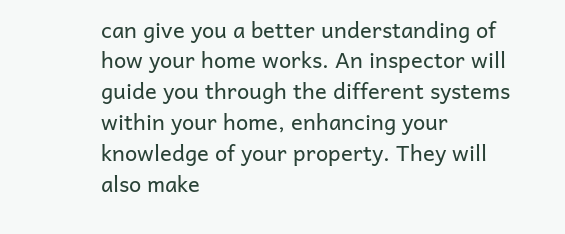can give you a better understanding of how your home works. An inspector will guide you through the different systems within your home, enhancing your knowledge of your property. They will also make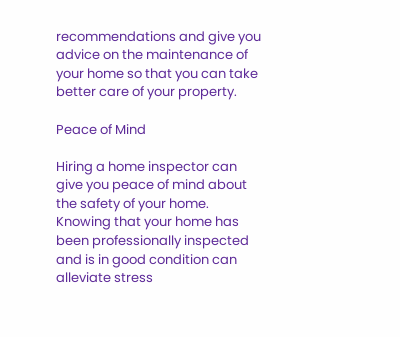recommendations and give you advice on the maintenance of your home so that you can take better care of your property.

Peace of Mind

Hiring a home inspector can give you peace of mind about the safety of your home. Knowing that your home has been professionally inspected and is in good condition can alleviate stress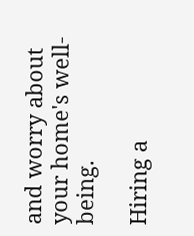and worry about your home's well-being.

Hiring a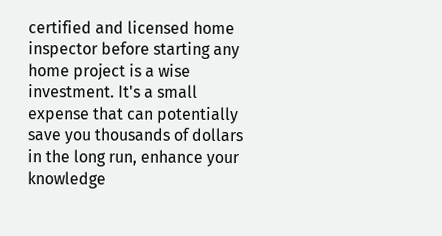certified and licensed home inspector before starting any home project is a wise investment. It's a small expense that can potentially save you thousands of dollars in the long run, enhance your knowledge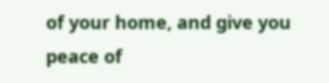of your home, and give you peace of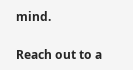mind.

Reach out to a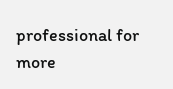professional for more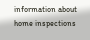information about home inspections